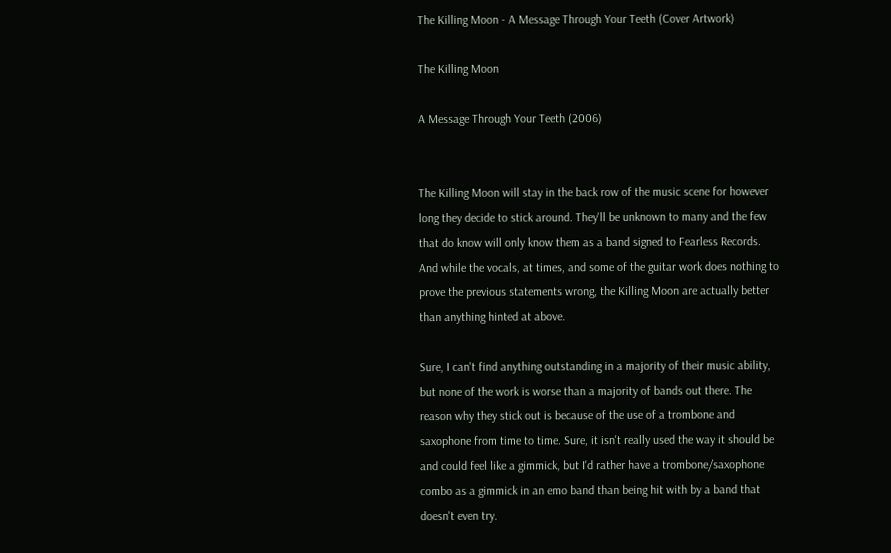The Killing Moon - A Message Through Your Teeth (Cover Artwork)

The Killing Moon

A Message Through Your Teeth (2006)


The Killing Moon will stay in the back row of the music scene for however long they decide to stick around. They'll be unknown to many and the few that do know will only know them as a band signed to Fearless Records. And while the vocals, at times, and some of the guitar work does nothing to prove the previous statements wrong, the Killing Moon are actually better than anything hinted at above.

Sure, I can't find anything outstanding in a majority of their music ability, but none of the work is worse than a majority of bands out there. The reason why they stick out is because of the use of a trombone and saxophone from time to time. Sure, it isn't really used the way it should be and could feel like a gimmick, but I'd rather have a trombone/saxophone combo as a gimmick in an emo band than being hit with by a band that doesn't even try.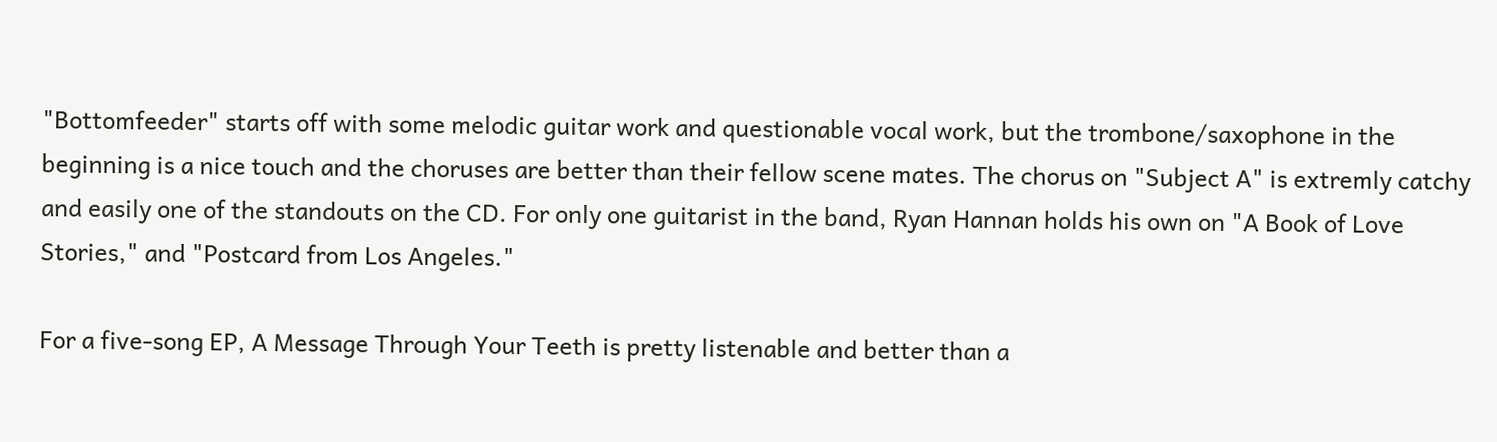"Bottomfeeder" starts off with some melodic guitar work and questionable vocal work, but the trombone/saxophone in the beginning is a nice touch and the choruses are better than their fellow scene mates. The chorus on "Subject A" is extremly catchy and easily one of the standouts on the CD. For only one guitarist in the band, Ryan Hannan holds his own on "A Book of Love Stories," and "Postcard from Los Angeles."

For a five-song EP, A Message Through Your Teeth is pretty listenable and better than a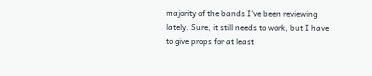majority of the bands I've been reviewing lately. Sure, it still needs to work, but I have to give props for at least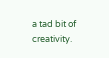a tad bit of creativity.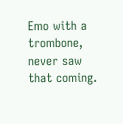Emo with a trombone, never saw that coming.